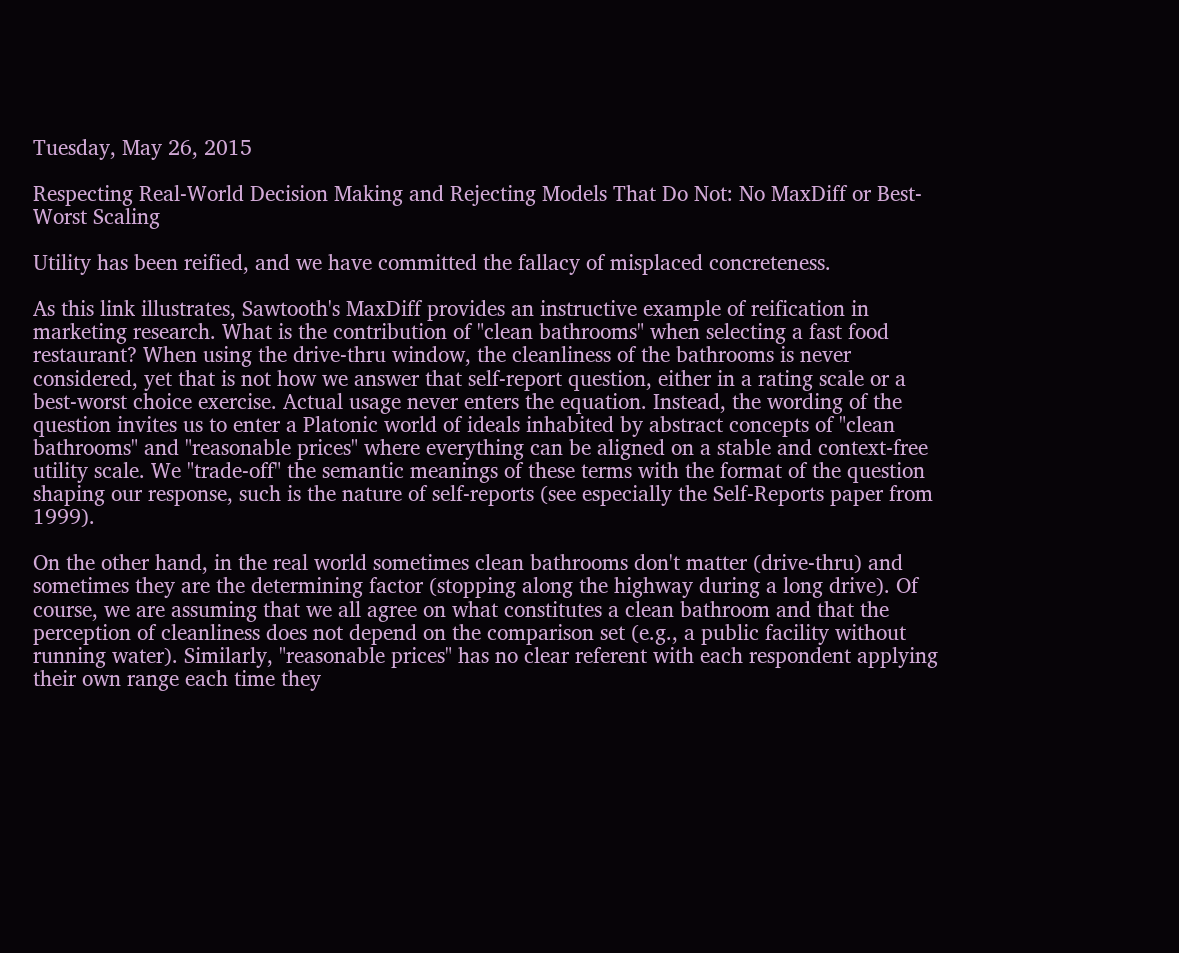Tuesday, May 26, 2015

Respecting Real-World Decision Making and Rejecting Models That Do Not: No MaxDiff or Best-Worst Scaling

Utility has been reified, and we have committed the fallacy of misplaced concreteness.

As this link illustrates, Sawtooth's MaxDiff provides an instructive example of reification in marketing research. What is the contribution of "clean bathrooms" when selecting a fast food restaurant? When using the drive-thru window, the cleanliness of the bathrooms is never considered, yet that is not how we answer that self-report question, either in a rating scale or a best-worst choice exercise. Actual usage never enters the equation. Instead, the wording of the question invites us to enter a Platonic world of ideals inhabited by abstract concepts of "clean bathrooms" and "reasonable prices" where everything can be aligned on a stable and context-free utility scale. We "trade-off" the semantic meanings of these terms with the format of the question shaping our response, such is the nature of self-reports (see especially the Self-Reports paper from 1999).

On the other hand, in the real world sometimes clean bathrooms don't matter (drive-thru) and sometimes they are the determining factor (stopping along the highway during a long drive). Of course, we are assuming that we all agree on what constitutes a clean bathroom and that the perception of cleanliness does not depend on the comparison set (e.g., a public facility without running water). Similarly, "reasonable prices" has no clear referent with each respondent applying their own range each time they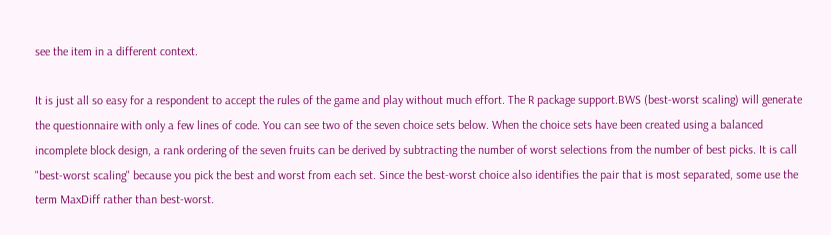see the item in a different context.

It is just all so easy for a respondent to accept the rules of the game and play without much effort. The R package support.BWS (best-worst scaling) will generate the questionnaire with only a few lines of code. You can see two of the seven choice sets below. When the choice sets have been created using a balanced incomplete block design, a rank ordering of the seven fruits can be derived by subtracting the number of worst selections from the number of best picks. It is call "best-worst scaling" because you pick the best and worst from each set. Since the best-worst choice also identifies the pair that is most separated, some use the term MaxDiff rather than best-worst.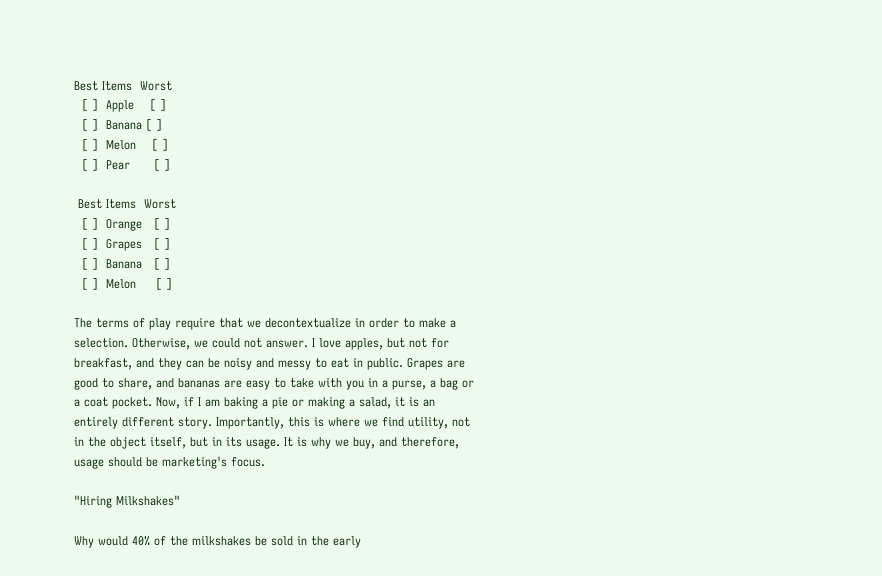Best Items  Worst
  [ ]  Apple    [ ]
  [ ]  Banana [ ]
  [ ]  Melon    [ ]
  [ ]  Pear      [ ]

 Best Items  Worst
  [ ]  Orange   [ ]
  [ ]  Grapes   [ ]
  [ ]  Banana   [ ]
  [ ]  Melon     [ ]

The terms of play require that we decontextualize in order to make a selection. Otherwise, we could not answer. I love apples, but not for breakfast, and they can be noisy and messy to eat in public. Grapes are good to share, and bananas are easy to take with you in a purse, a bag or a coat pocket. Now, if I am baking a pie or making a salad, it is an entirely different story. Importantly, this is where we find utility, not in the object itself, but in its usage. It is why we buy, and therefore, usage should be marketing's focus.

"Hiring Milkshakes"

Why would 40% of the milkshakes be sold in the early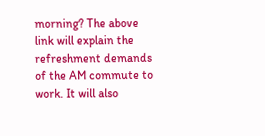morning? The above link will explain the refreshment demands of the AM commute to work. It will also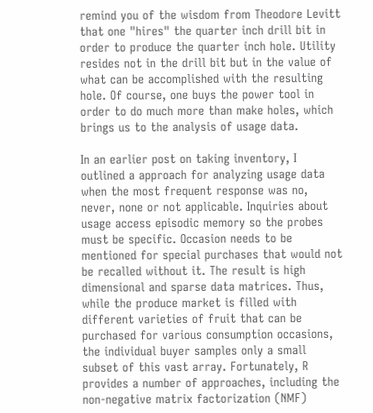remind you of the wisdom from Theodore Levitt that one "hires" the quarter inch drill bit in order to produce the quarter inch hole. Utility resides not in the drill bit but in the value of what can be accomplished with the resulting hole. Of course, one buys the power tool in order to do much more than make holes, which brings us to the analysis of usage data.

In an earlier post on taking inventory, I outlined a approach for analyzing usage data when the most frequent response was no, never, none or not applicable. Inquiries about usage access episodic memory so the probes must be specific. Occasion needs to be mentioned for special purchases that would not be recalled without it. The result is high dimensional and sparse data matrices. Thus, while the produce market is filled with different varieties of fruit that can be purchased for various consumption occasions, the individual buyer samples only a small subset of this vast array. Fortunately, R provides a number of approaches, including the non-negative matrix factorization (NMF)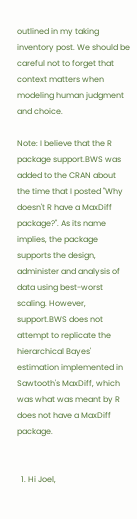outlined in my taking inventory post. We should be careful not to forget that context matters when modeling human judgment and choice.

Note: I believe that the R package support.BWS was added to the CRAN about the time that I posted "Why doesn't R have a MaxDiff package?". As its name implies, the package supports the design, administer and analysis of data using best-worst scaling. However, support.BWS does not attempt to replicate the hierarchical Bayes' estimation implemented in Sawtooth's MaxDiff, which was what was meant by R does not have a MaxDiff package.


  1. Hi Joel,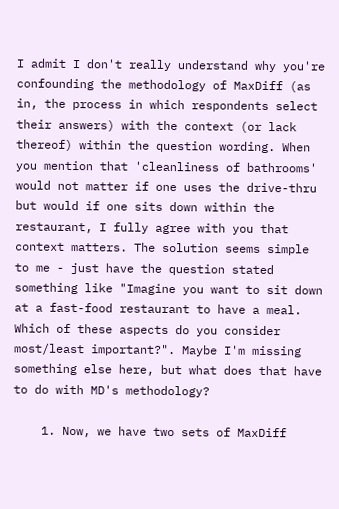I admit I don't really understand why you're confounding the methodology of MaxDiff (as in, the process in which respondents select their answers) with the context (or lack thereof) within the question wording. When you mention that 'cleanliness of bathrooms' would not matter if one uses the drive-thru but would if one sits down within the restaurant, I fully agree with you that context matters. The solution seems simple to me - just have the question stated something like "Imagine you want to sit down at a fast-food restaurant to have a meal. Which of these aspects do you consider most/least important?". Maybe I'm missing something else here, but what does that have to do with MD's methodology?

    1. Now, we have two sets of MaxDiff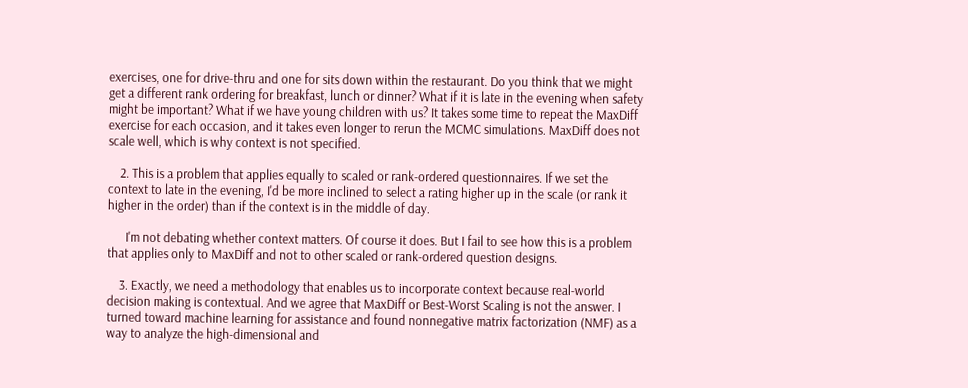exercises, one for drive-thru and one for sits down within the restaurant. Do you think that we might get a different rank ordering for breakfast, lunch or dinner? What if it is late in the evening when safety might be important? What if we have young children with us? It takes some time to repeat the MaxDiff exercise for each occasion, and it takes even longer to rerun the MCMC simulations. MaxDiff does not scale well, which is why context is not specified.

    2. This is a problem that applies equally to scaled or rank-ordered questionnaires. If we set the context to late in the evening, I'd be more inclined to select a rating higher up in the scale (or rank it higher in the order) than if the context is in the middle of day.

      I'm not debating whether context matters. Of course it does. But I fail to see how this is a problem that applies only to MaxDiff and not to other scaled or rank-ordered question designs.

    3. Exactly, we need a methodology that enables us to incorporate context because real-world decision making is contextual. And we agree that MaxDiff or Best-Worst Scaling is not the answer. I turned toward machine learning for assistance and found nonnegative matrix factorization (NMF) as a way to analyze the high-dimensional and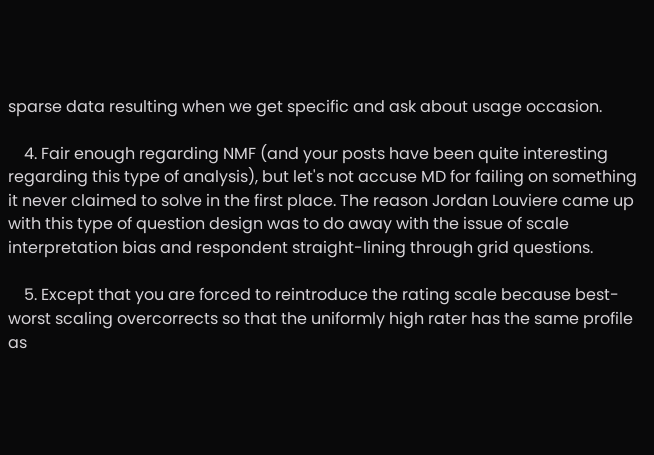sparse data resulting when we get specific and ask about usage occasion.

    4. Fair enough regarding NMF (and your posts have been quite interesting regarding this type of analysis), but let's not accuse MD for failing on something it never claimed to solve in the first place. The reason Jordan Louviere came up with this type of question design was to do away with the issue of scale interpretation bias and respondent straight-lining through grid questions.

    5. Except that you are forced to reintroduce the rating scale because best-worst scaling overcorrects so that the uniformly high rater has the same profile as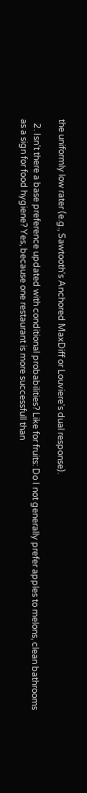the uniformly low rater (e.g., Sawtooth's Anchored MaxDiff or Louviere's dual response).

  2. Isn't there a base preference updated with conditional probabilities? Like for fruits: Do I not generally prefer apples to melons, clean bathrooms as a sign for food hygiene? Yes, because one restaurant is more successfull than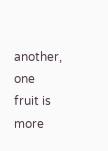another, one fruit is more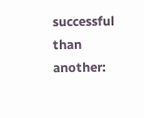successful than another: